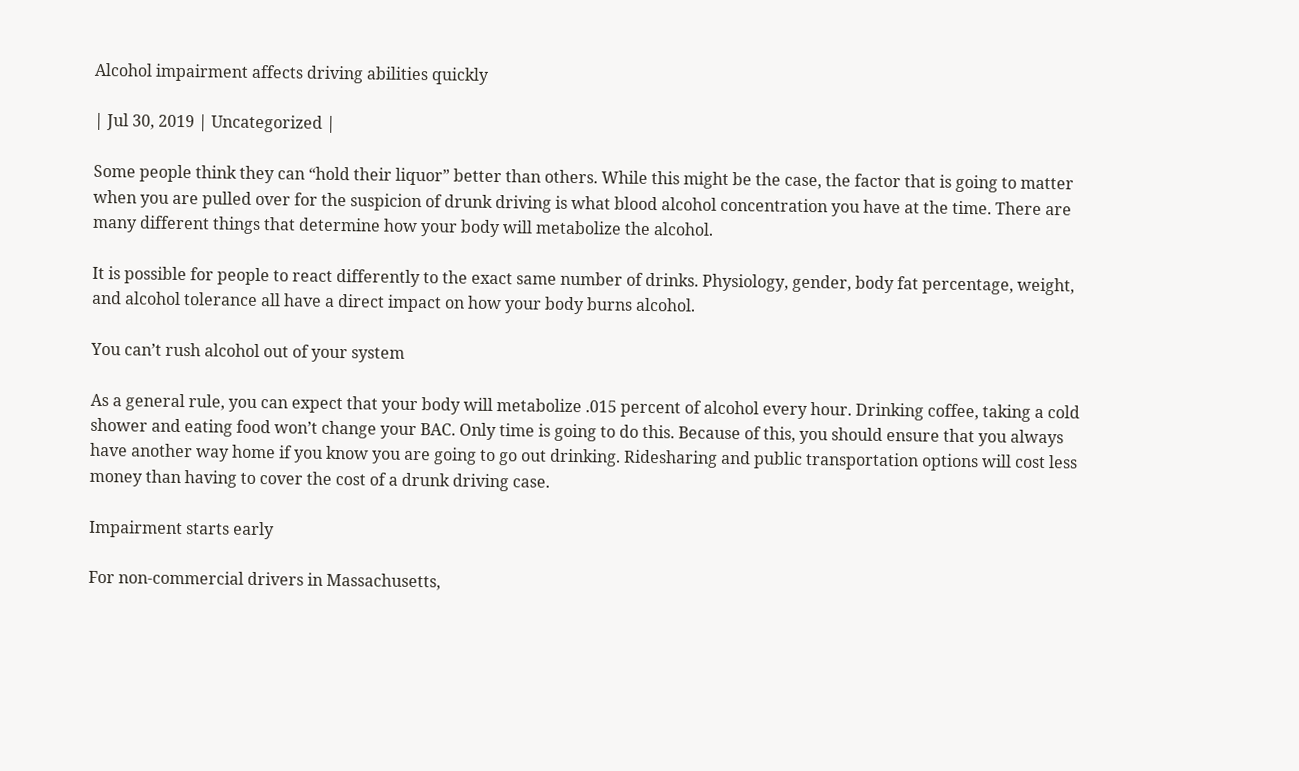Alcohol impairment affects driving abilities quickly

| Jul 30, 2019 | Uncategorized |

Some people think they can “hold their liquor” better than others. While this might be the case, the factor that is going to matter when you are pulled over for the suspicion of drunk driving is what blood alcohol concentration you have at the time. There are many different things that determine how your body will metabolize the alcohol.

It is possible for people to react differently to the exact same number of drinks. Physiology, gender, body fat percentage, weight, and alcohol tolerance all have a direct impact on how your body burns alcohol.

You can’t rush alcohol out of your system

As a general rule, you can expect that your body will metabolize .015 percent of alcohol every hour. Drinking coffee, taking a cold shower and eating food won’t change your BAC. Only time is going to do this. Because of this, you should ensure that you always have another way home if you know you are going to go out drinking. Ridesharing and public transportation options will cost less money than having to cover the cost of a drunk driving case.

Impairment starts early

For non-commercial drivers in Massachusetts,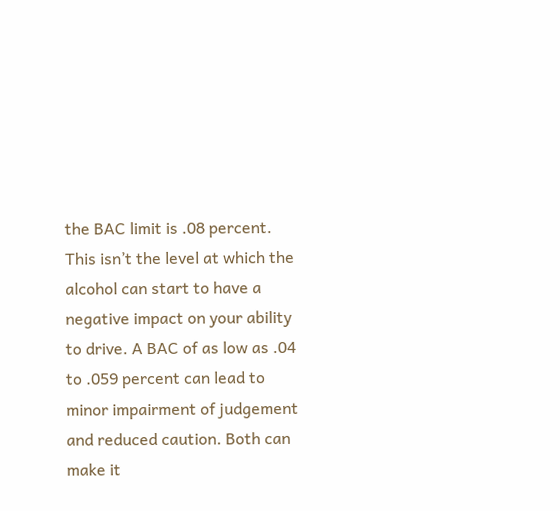the BAC limit is .08 percent. This isn’t the level at which the alcohol can start to have a negative impact on your ability to drive. A BAC of as low as .04 to .059 percent can lead to minor impairment of judgement and reduced caution. Both can make it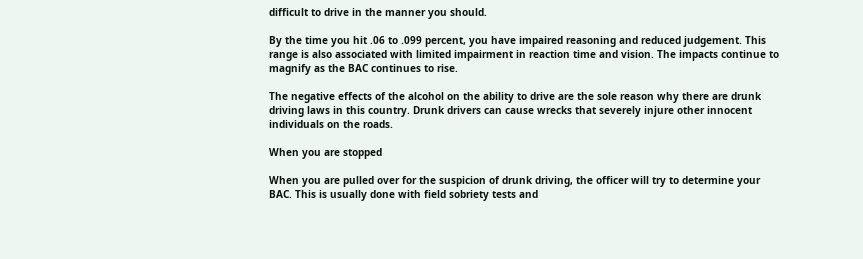difficult to drive in the manner you should.

By the time you hit .06 to .099 percent, you have impaired reasoning and reduced judgement. This range is also associated with limited impairment in reaction time and vision. The impacts continue to magnify as the BAC continues to rise.

The negative effects of the alcohol on the ability to drive are the sole reason why there are drunk driving laws in this country. Drunk drivers can cause wrecks that severely injure other innocent individuals on the roads.

When you are stopped

When you are pulled over for the suspicion of drunk driving, the officer will try to determine your BAC. This is usually done with field sobriety tests and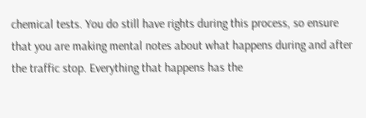chemical tests. You do still have rights during this process, so ensure that you are making mental notes about what happens during and after the traffic stop. Everything that happens has the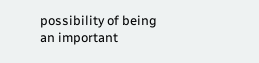possibility of being an important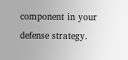component in your defense strategy.